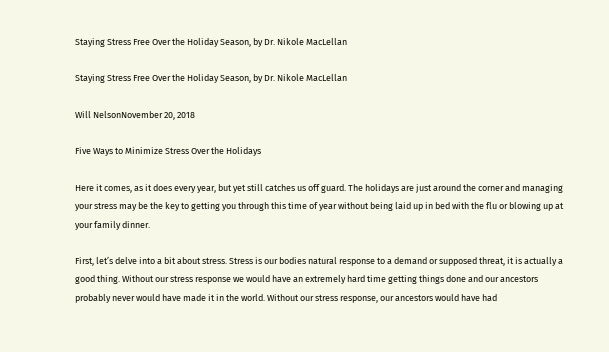Staying Stress Free Over the Holiday Season, by Dr. Nikole MacLellan

Staying Stress Free Over the Holiday Season, by Dr. Nikole MacLellan

Will NelsonNovember 20, 2018

Five Ways to Minimize Stress Over the Holidays

Here it comes, as it does every year, but yet still catches us off guard. The holidays are just around the corner and managing your stress may be the key to getting you through this time of year without being laid up in bed with the flu or blowing up at your family dinner.

First, let’s delve into a bit about stress. Stress is our bodies natural response to a demand or supposed threat, it is actually a good thing. Without our stress response we would have an extremely hard time getting things done and our ancestors probably never would have made it in the world. Without our stress response, our ancestors would have had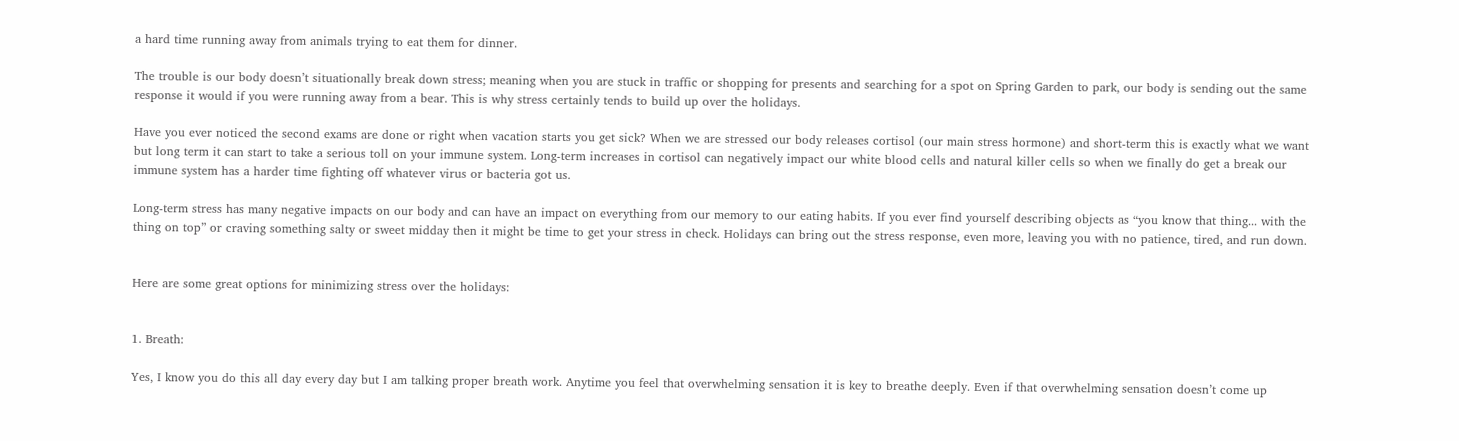a hard time running away from animals trying to eat them for dinner.

The trouble is our body doesn’t situationally break down stress; meaning when you are stuck in traffic or shopping for presents and searching for a spot on Spring Garden to park, our body is sending out the same response it would if you were running away from a bear. This is why stress certainly tends to build up over the holidays.

Have you ever noticed the second exams are done or right when vacation starts you get sick? When we are stressed our body releases cortisol (our main stress hormone) and short-term this is exactly what we want but long term it can start to take a serious toll on your immune system. Long-term increases in cortisol can negatively impact our white blood cells and natural killer cells so when we finally do get a break our immune system has a harder time fighting off whatever virus or bacteria got us.

Long-term stress has many negative impacts on our body and can have an impact on everything from our memory to our eating habits. If you ever find yourself describing objects as “you know that thing... with the thing on top” or craving something salty or sweet midday then it might be time to get your stress in check. Holidays can bring out the stress response, even more, leaving you with no patience, tired, and run down.


Here are some great options for minimizing stress over the holidays:


1. Breath:

Yes, I know you do this all day every day but I am talking proper breath work. Anytime you feel that overwhelming sensation it is key to breathe deeply. Even if that overwhelming sensation doesn’t come up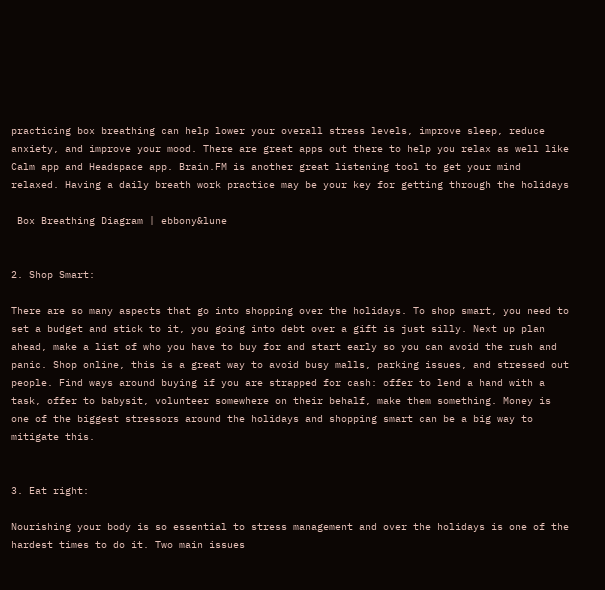practicing box breathing can help lower your overall stress levels, improve sleep, reduce anxiety, and improve your mood. There are great apps out there to help you relax as well like Calm app and Headspace app. Brain.FM is another great listening tool to get your mind relaxed. Having a daily breath work practice may be your key for getting through the holidays

 Box Breathing Diagram | ebbony&lune


2. Shop Smart:

There are so many aspects that go into shopping over the holidays. To shop smart, you need to set a budget and stick to it, you going into debt over a gift is just silly. Next up plan ahead, make a list of who you have to buy for and start early so you can avoid the rush and panic. Shop online, this is a great way to avoid busy malls, parking issues, and stressed out people. Find ways around buying if you are strapped for cash: offer to lend a hand with a task, offer to babysit, volunteer somewhere on their behalf, make them something. Money is one of the biggest stressors around the holidays and shopping smart can be a big way to mitigate this.


3. Eat right:

Nourishing your body is so essential to stress management and over the holidays is one of the hardest times to do it. Two main issues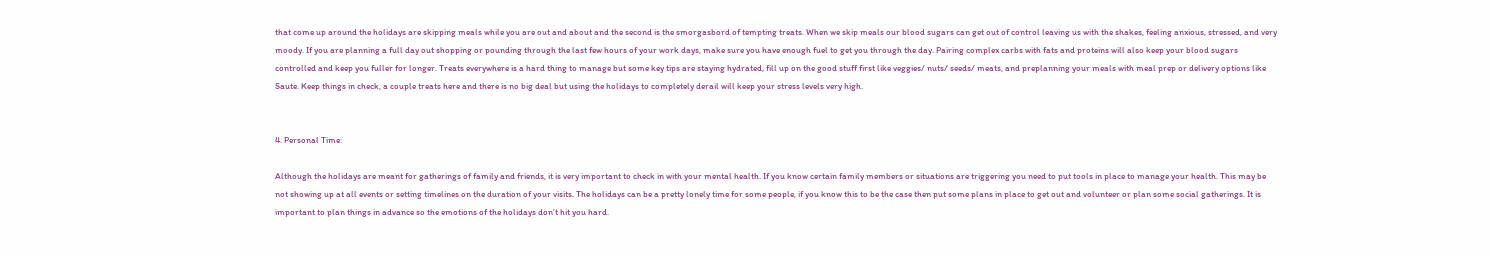that come up around the holidays are skipping meals while you are out and about and the second is the smorgasbord of tempting treats. When we skip meals our blood sugars can get out of control leaving us with the shakes, feeling anxious, stressed, and very moody. If you are planning a full day out shopping or pounding through the last few hours of your work days, make sure you have enough fuel to get you through the day. Pairing complex carbs with fats and proteins will also keep your blood sugars controlled and keep you fuller for longer. Treats everywhere is a hard thing to manage but some key tips are staying hydrated, fill up on the good stuff first like veggies/ nuts/ seeds/ meats, and preplanning your meals with meal prep or delivery options like Saute. Keep things in check, a couple treats here and there is no big deal but using the holidays to completely derail will keep your stress levels very high.


4. Personal Time:

Although the holidays are meant for gatherings of family and friends, it is very important to check in with your mental health. If you know certain family members or situations are triggering you need to put tools in place to manage your health. This may be not showing up at all events or setting timelines on the duration of your visits. The holidays can be a pretty lonely time for some people, if you know this to be the case then put some plans in place to get out and volunteer or plan some social gatherings. It is important to plan things in advance so the emotions of the holidays don’t hit you hard.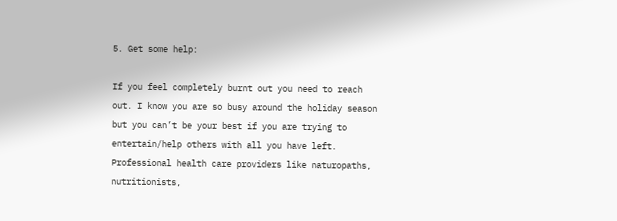5. Get some help:

If you feel completely burnt out you need to reach out. I know you are so busy around the holiday season but you can’t be your best if you are trying to entertain/help others with all you have left. Professional health care providers like naturopaths, nutritionists,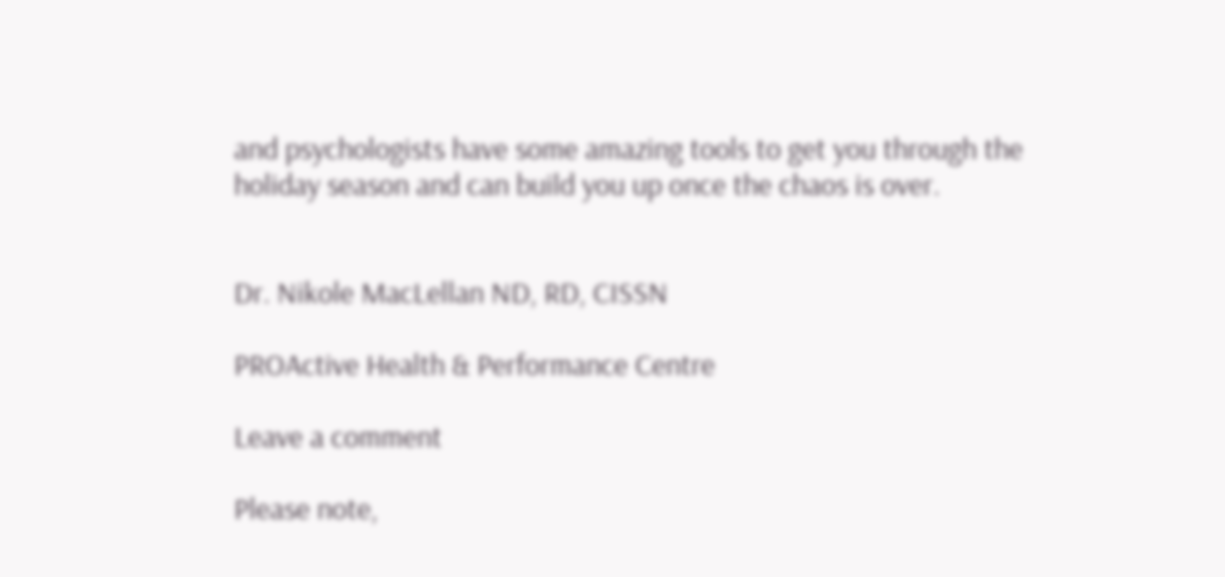and psychologists have some amazing tools to get you through the holiday season and can build you up once the chaos is over.


Dr. Nikole MacLellan ND, RD, CISSN

PROActive Health & Performance Centre

Leave a comment

Please note,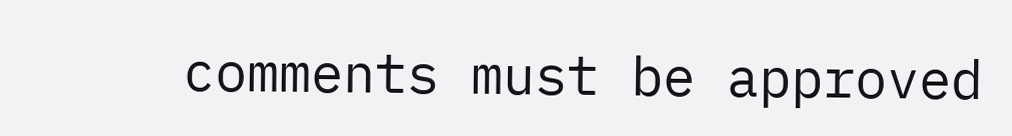comments must be approved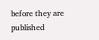before they are published